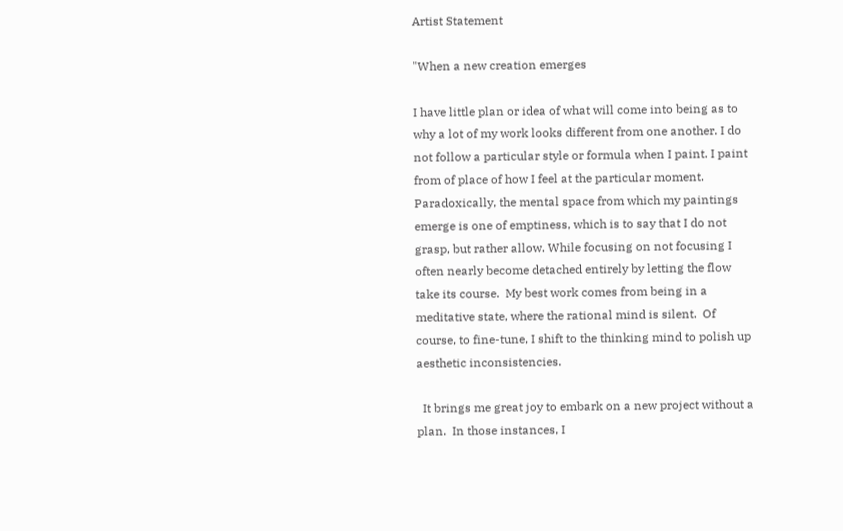Artist Statement

"When a new creation emerges

I have little plan or idea of what will come into being as to why a lot of my work looks different from one another. I do not follow a particular style or formula when I paint. I paint from of place of how I feel at the particular moment. Paradoxically, the mental space from which my paintings emerge is one of emptiness, which is to say that I do not grasp, but rather allow. While focusing on not focusing I often nearly become detached entirely by letting the flow take its course.  My best work comes from being in a meditative state, where the rational mind is silent.  Of course, to fine-tune, I shift to the thinking mind to polish up aesthetic inconsistencies.

  It brings me great joy to embark on a new project without a plan.  In those instances, I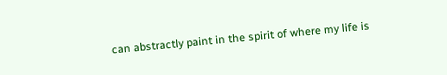can abstractly paint in the spirit of where my life is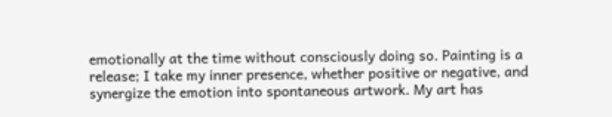emotionally at the time without consciously doing so. Painting is a release; I take my inner presence, whether positive or negative, and synergize the emotion into spontaneous artwork. My art has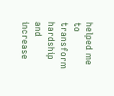helped me to transform hardship and increase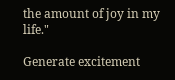the amount of joy in my life."

Generate excitement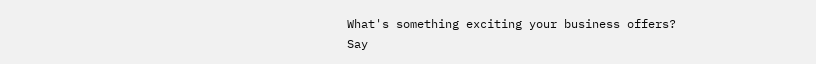What's something exciting your business offers? Say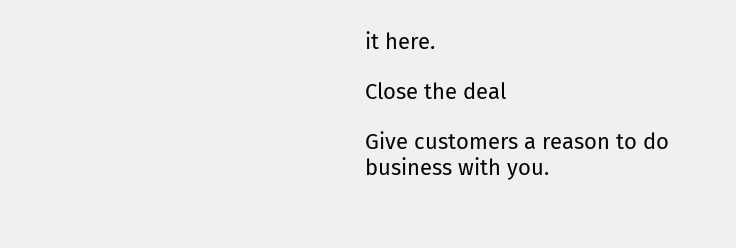it here.

Close the deal

Give customers a reason to do business with you.